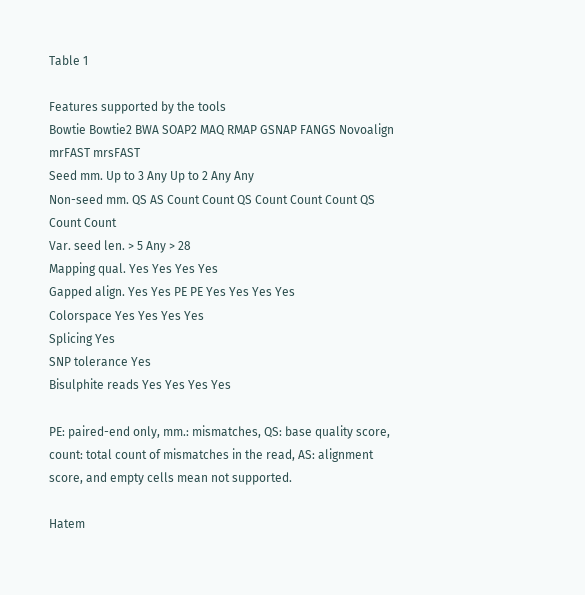Table 1

Features supported by the tools
Bowtie Bowtie2 BWA SOAP2 MAQ RMAP GSNAP FANGS Novoalign mrFAST mrsFAST
Seed mm. Up to 3 Any Up to 2 Any Any
Non-seed mm. QS AS Count Count QS Count Count Count QS Count Count
Var. seed len. > 5 Any > 28
Mapping qual. Yes Yes Yes Yes
Gapped align. Yes Yes PE PE Yes Yes Yes Yes
Colorspace Yes Yes Yes Yes
Splicing Yes
SNP tolerance Yes
Bisulphite reads Yes Yes Yes Yes

PE: paired-end only, mm.: mismatches, QS: base quality score, count: total count of mismatches in the read, AS: alignment score, and empty cells mean not supported.

Hatem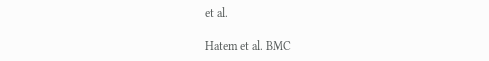et al.

Hatem et al. BMC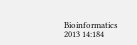Bioinformatics 2013 14:184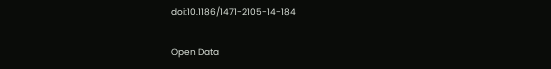doi:10.1186/1471-2105-14-184

Open Data